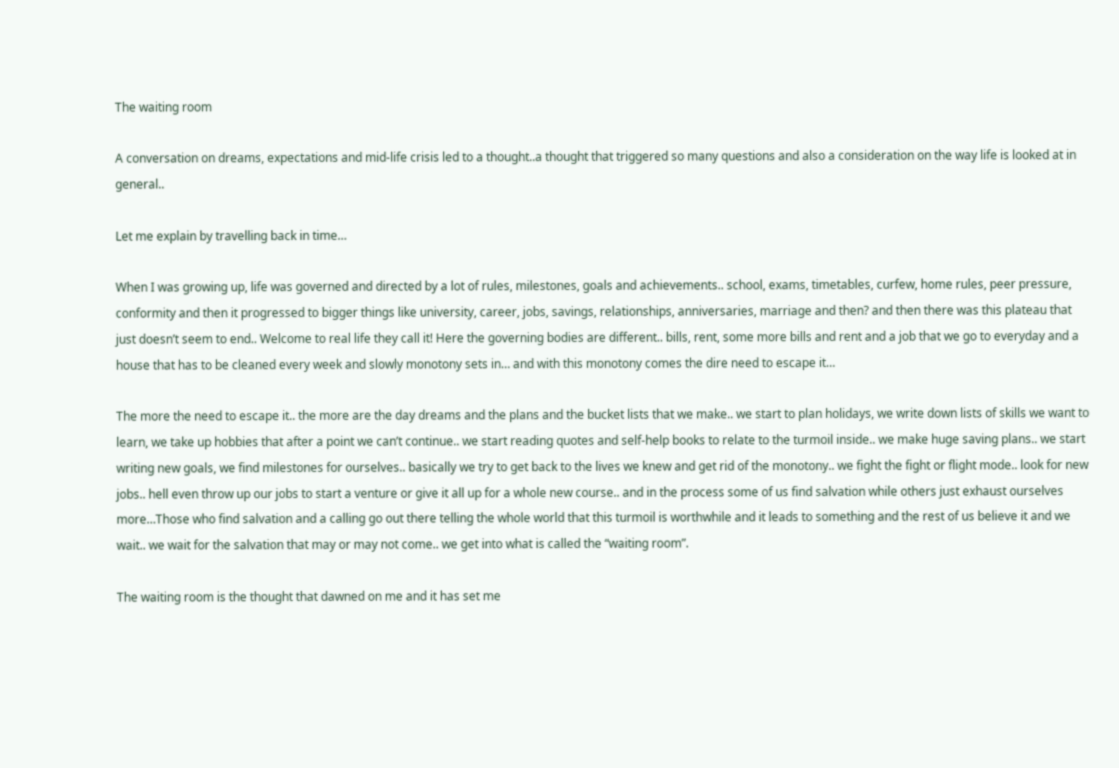The waiting room

A conversation on dreams, expectations and mid-life crisis led to a thought..a thought that triggered so many questions and also a consideration on the way life is looked at in general..

Let me explain by travelling back in time…

When I was growing up, life was governed and directed by a lot of rules, milestones, goals and achievements.. school, exams, timetables, curfew, home rules, peer pressure, conformity and then it progressed to bigger things like university, career, jobs, savings, relationships, anniversaries, marriage and then? and then there was this plateau that just doesn’t seem to end.. Welcome to real life they call it! Here the governing bodies are different.. bills, rent, some more bills and rent and a job that we go to everyday and a house that has to be cleaned every week and slowly monotony sets in… and with this monotony comes the dire need to escape it…

The more the need to escape it.. the more are the day dreams and the plans and the bucket lists that we make.. we start to plan holidays, we write down lists of skills we want to learn, we take up hobbies that after a point we can’t continue.. we start reading quotes and self-help books to relate to the turmoil inside.. we make huge saving plans.. we start writing new goals, we find milestones for ourselves.. basically we try to get back to the lives we knew and get rid of the monotony.. we fight the fight or flight mode.. look for new jobs.. hell even throw up our jobs to start a venture or give it all up for a whole new course.. and in the process some of us find salvation while others just exhaust ourselves more…Those who find salvation and a calling go out there telling the whole world that this turmoil is worthwhile and it leads to something and the rest of us believe it and we wait.. we wait for the salvation that may or may not come.. we get into what is called the “waiting room”.

The waiting room is the thought that dawned on me and it has set me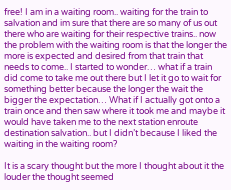free! I am in a waiting room.. waiting for the train to salvation and im sure that there are so many of us out there who are waiting for their respective trains.. now the problem with the waiting room is that the longer the more is expected and desired from that train that needs to come.. I started to wonder… what if a train did come to take me out there but I let it go to wait for something better because the longer the wait the bigger the expectation… What if I actually got onto a train once and then saw where it took me and maybe it would have taken me to the next station enroute destination salvation.. but I didn’t because I liked the waiting in the waiting room?

It is a scary thought but the more I thought about it the louder the thought seemed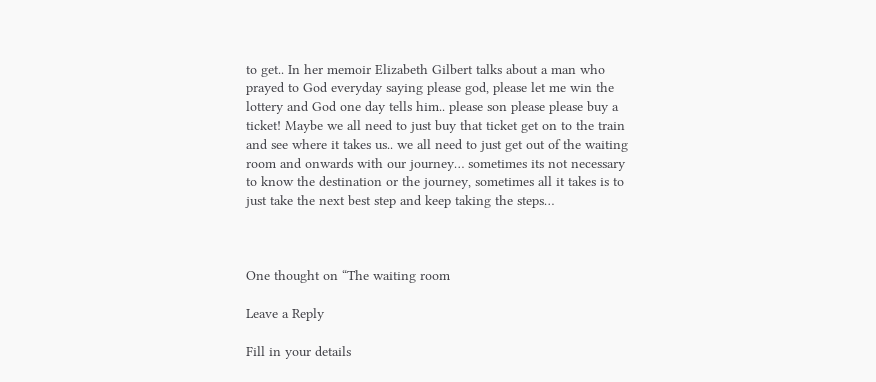to get.. In her memoir Elizabeth Gilbert talks about a man who prayed to God everyday saying please god, please let me win the lottery and God one day tells him.. please son please please buy a ticket! Maybe we all need to just buy that ticket get on to the train and see where it takes us.. we all need to just get out of the waiting room and onwards with our journey… sometimes its not necessary to know the destination or the journey, sometimes all it takes is to just take the next best step and keep taking the steps…



One thought on “The waiting room

Leave a Reply

Fill in your details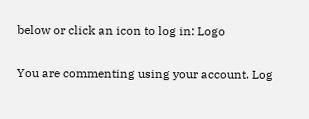below or click an icon to log in: Logo

You are commenting using your account. Log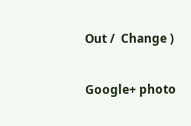Out /  Change )

Google+ photo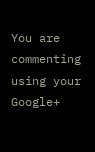You are commenting using your Google+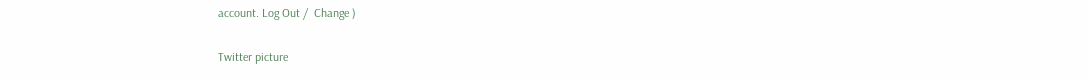account. Log Out /  Change )

Twitter picture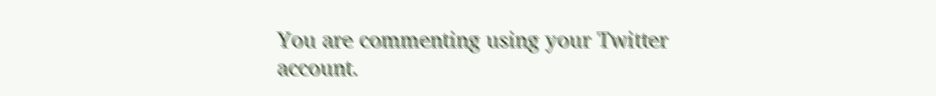You are commenting using your Twitter account.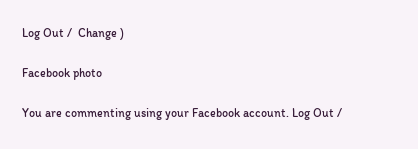Log Out /  Change )

Facebook photo

You are commenting using your Facebook account. Log Out /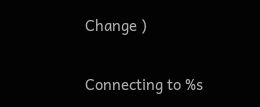Change )

Connecting to %s